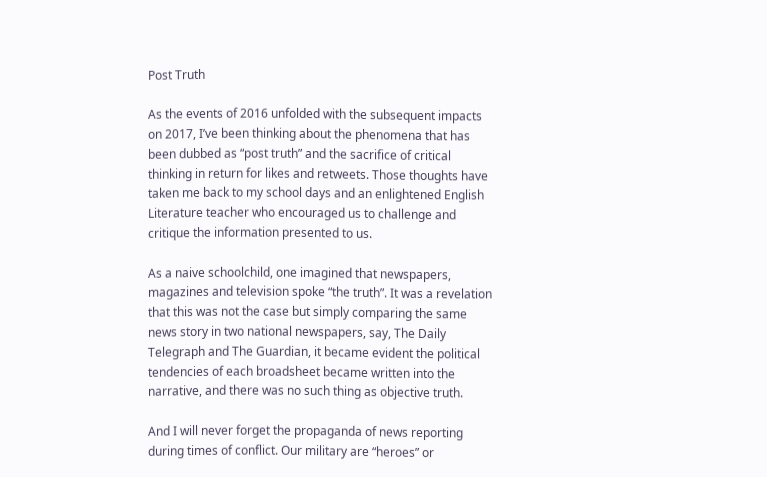Post Truth

As the events of 2016 unfolded with the subsequent impacts on 2017, I’ve been thinking about the phenomena that has been dubbed as “post truth” and the sacrifice of critical thinking in return for likes and retweets. Those thoughts have taken me back to my school days and an enlightened English Literature teacher who encouraged us to challenge and critique the information presented to us.

As a naive schoolchild, one imagined that newspapers, magazines and television spoke “the truth”. It was a revelation that this was not the case but simply comparing the same news story in two national newspapers, say, The Daily Telegraph and The Guardian, it became evident the political tendencies of each broadsheet became written into the narrative, and there was no such thing as objective truth.

And I will never forget the propaganda of news reporting during times of conflict. Our military are “heroes” or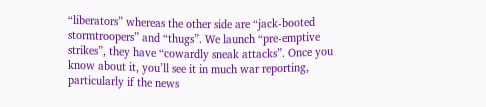“liberators” whereas the other side are “jack-booted stormtroopers” and “thugs”. We launch “pre-emptive strikes”, they have “cowardly sneak attacks”. Once you know about it, you’ll see it in much war reporting, particularly if the news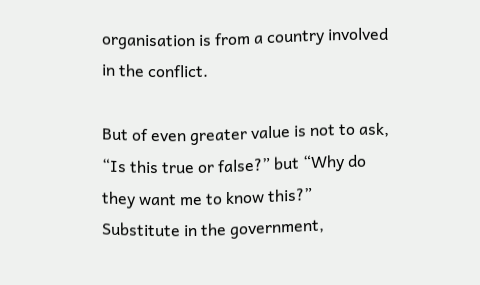organisation is from a country involved in the conflict.

But of even greater value is not to ask, “Is this true or false?” but “Why do they want me to know this?” Substitute in the government,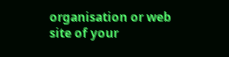organisation or web site of your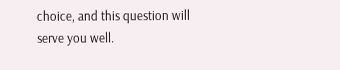choice, and this question will serve you well.